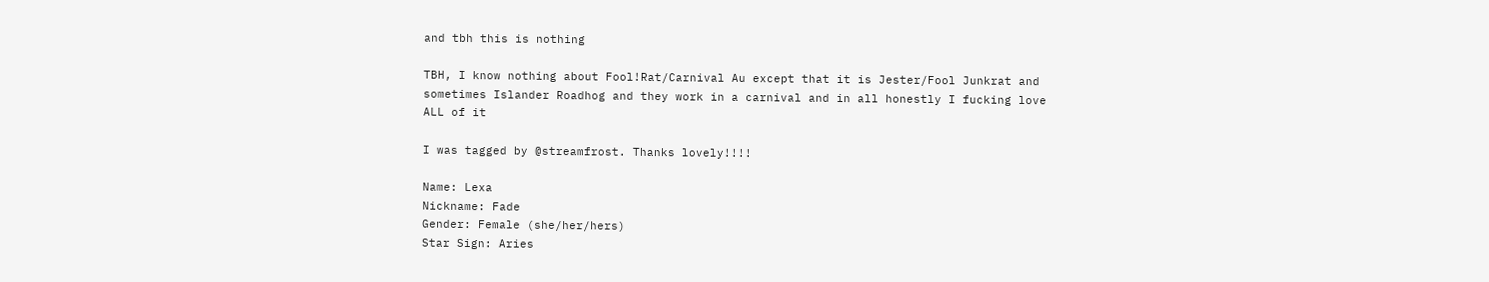and tbh this is nothing

TBH, I know nothing about Fool!Rat/Carnival Au except that it is Jester/Fool Junkrat and sometimes Islander Roadhog and they work in a carnival and in all honestly I fucking love ALL of it

I was tagged by @streamfrost. Thanks lovely!!!!

Name: Lexa
Nickname: Fade
Gender: Female (she/her/hers)
Star Sign: Aries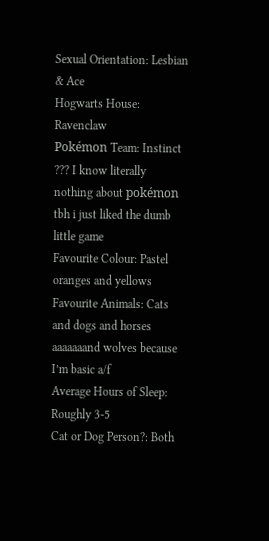Sexual Orientation: Lesbian & Ace
Hogwarts House: Ravenclaw
Pokémon Team: Instinct ??? I know literally nothing about pokémon tbh i just liked the dumb little game
Favourite Colour: Pastel oranges and yellows
Favourite Animals: Cats and dogs and horses aaaaaaand wolves because I’m basic a/f
Average Hours of Sleep: Roughly 3-5
Cat or Dog Person?: Both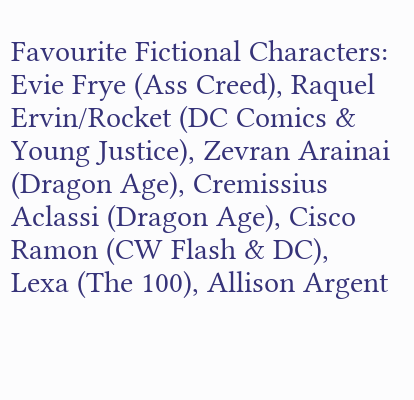Favourite Fictional Characters: Evie Frye (Ass Creed), Raquel Ervin/Rocket (DC Comics & Young Justice), Zevran Arainai (Dragon Age), Cremissius Aclassi (Dragon Age), Cisco Ramon (CW Flash & DC), Lexa (The 100), Allison Argent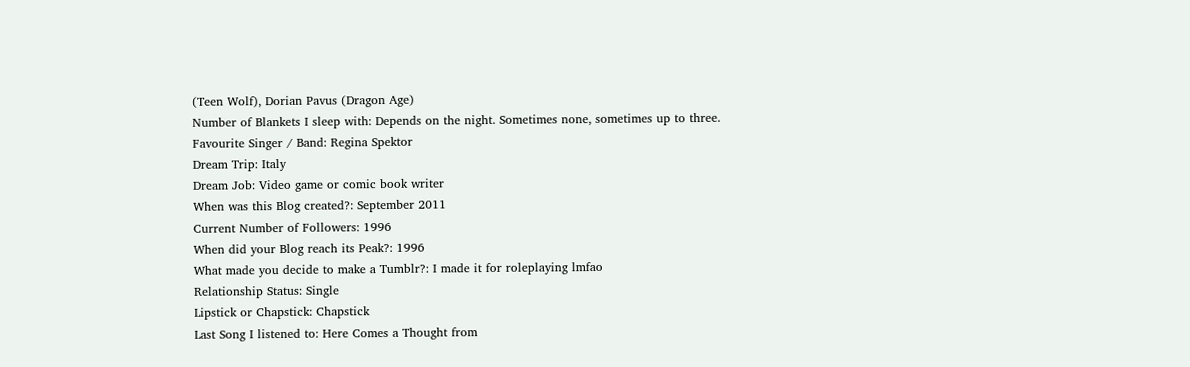(Teen Wolf), Dorian Pavus (Dragon Age)
Number of Blankets I sleep with: Depends on the night. Sometimes none, sometimes up to three.
Favourite Singer / Band: Regina Spektor
Dream Trip: Italy
Dream Job: Video game or comic book writer
When was this Blog created?: September 2011
Current Number of Followers: 1996
When did your Blog reach its Peak?: 1996
What made you decide to make a Tumblr?: I made it for roleplaying lmfao
Relationship Status: Single
Lipstick or Chapstick: Chapstick
Last Song I listened to: Here Comes a Thought from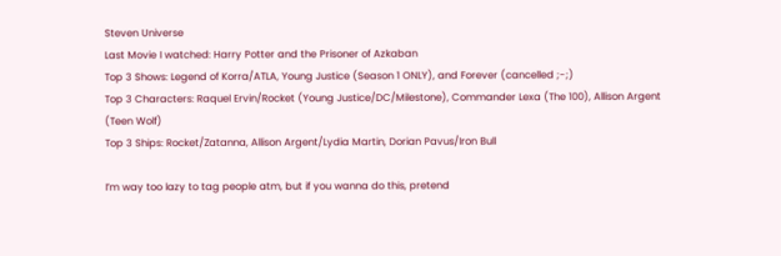Steven Universe
Last Movie I watched: Harry Potter and the Prisoner of Azkaban
Top 3 Shows: Legend of Korra/ATLA, Young Justice (Season 1 ONLY), and Forever (cancelled ;-;)
Top 3 Characters: Raquel Ervin/Rocket (Young Justice/DC/Milestone), Commander Lexa (The 100), Allison Argent (Teen Wolf)
Top 3 Ships: Rocket/Zatanna, Allison Argent/Lydia Martin, Dorian Pavus/Iron Bull

I’m way too lazy to tag people atm, but if you wanna do this, pretend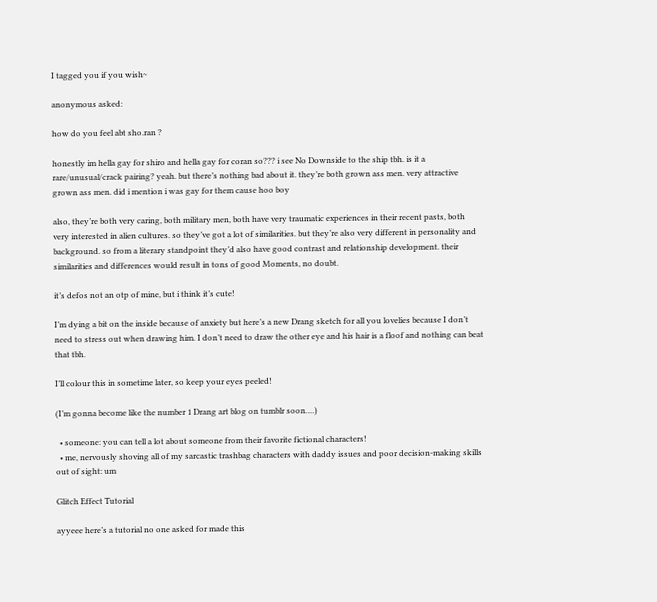I tagged you if you wish~

anonymous asked:

how do you feel abt sho.ran ?

honestly im hella gay for shiro and hella gay for coran so??? i see No Downside to the ship tbh. is it a rare/unusual/crack pairing? yeah. but there’s nothing bad about it. they’re both grown ass men. very attractive grown ass men. did i mention i was gay for them cause hoo boy

also, they’re both very caring, both military men, both have very traumatic experiences in their recent pasts, both very interested in alien cultures. so they’ve got a lot of similarities. but they’re also very different in personality and background. so from a literary standpoint they’d also have good contrast and relationship development. their similarities and differences would result in tons of good Moments, no doubt.

it’s defos not an otp of mine, but i think it’s cute!

I’m dying a bit on the inside because of anxiety but here’s a new Drang sketch for all you lovelies because I don’t need to stress out when drawing him. I don’t need to draw the other eye and his hair is a floof and nothing can beat that tbh.

I’ll colour this in sometime later, so keep your eyes peeled!

(I’m gonna become like the number 1 Drang art blog on tumblr soon….)

  • someone: you can tell a lot about someone from their favorite fictional characters!
  • me, nervously shoving all of my sarcastic trashbag characters with daddy issues and poor decision-making skills out of sight: um

Glitch Effect Tutorial

ayyeee here’s a tutorial no one asked for made this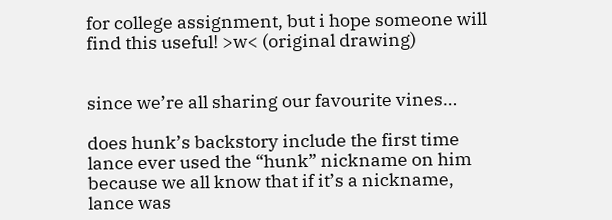for college assignment, but i hope someone will find this useful! >w< (original drawing)


since we’re all sharing our favourite vines…

does hunk’s backstory include the first time lance ever used the “hunk” nickname on him because we all know that if it’s a nickname, lance was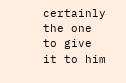certainly the one to give it to him